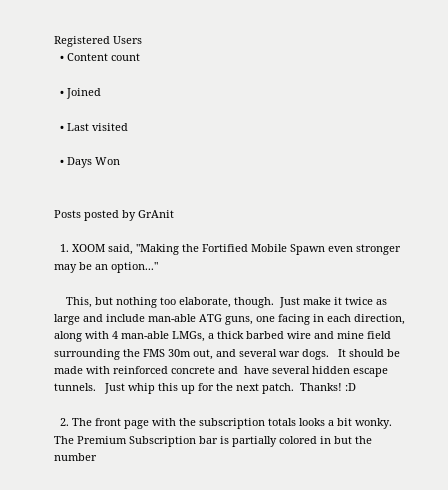Registered Users
  • Content count

  • Joined

  • Last visited

  • Days Won


Posts posted by GrAnit

  1. XOOM said, "Making the Fortified Mobile Spawn even stronger may be an option..."

    This, but nothing too elaborate, though.  Just make it twice as large and include man-able ATG guns, one facing in each direction, along with 4 man-able LMGs, a thick barbed wire and mine field surrounding the FMS 30m out, and several war dogs.   It should be made with reinforced concrete and  have several hidden escape tunnels.   Just whip this up for the next patch.  Thanks! :D

  2. The front page with the subscription totals looks a bit wonky.  The Premium Subscription bar is partially colored in but the number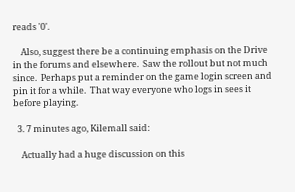reads '0'.

    Also, suggest there be a continuing emphasis on the Drive in the forums and elsewhere.  Saw the rollout but not much since.  Perhaps put a reminder on the game login screen and pin it for a while.  That way everyone who logs in sees it before playing.

  3. 7 minutes ago, Kilemall said:

    Actually had a huge discussion on this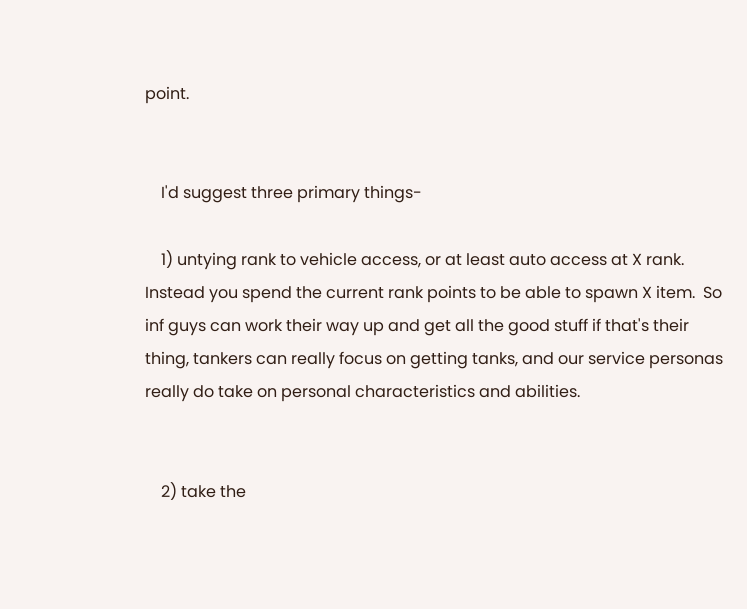point.


    I'd suggest three primary things-

    1) untying rank to vehicle access, or at least auto access at X rank.  Instead you spend the current rank points to be able to spawn X item.  So inf guys can work their way up and get all the good stuff if that's their thing, tankers can really focus on getting tanks, and our service personas really do take on personal characteristics and abilities.


    2) take the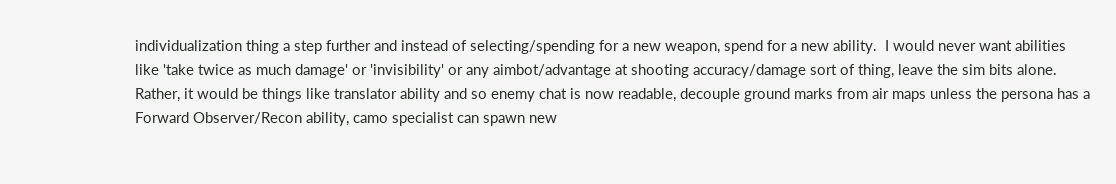individualization thing a step further and instead of selecting/spending for a new weapon, spend for a new ability.  I would never want abilities like 'take twice as much damage' or 'invisibility' or any aimbot/advantage at shooting accuracy/damage sort of thing, leave the sim bits alone.  Rather, it would be things like translator ability and so enemy chat is now readable, decouple ground marks from air maps unless the persona has a Forward Observer/Recon ability, camo specialist can spawn new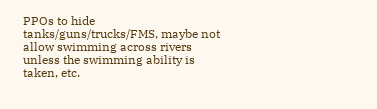PPOs to hide tanks/guns/trucks/FMS, maybe not allow swimming across rivers unless the swimming ability is taken, etc.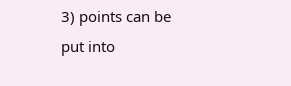3) points can be put into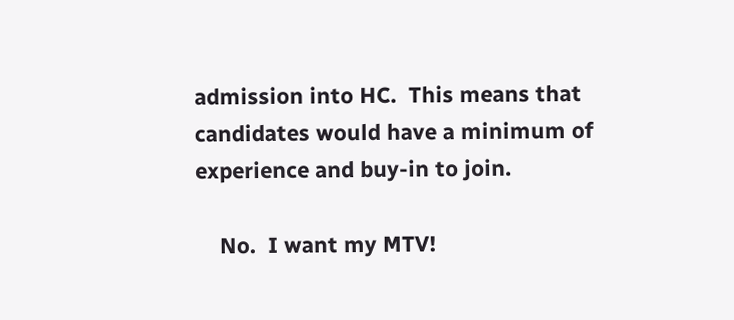admission into HC.  This means that candidates would have a minimum of experience and buy-in to join.

    No.  I want my MTV!